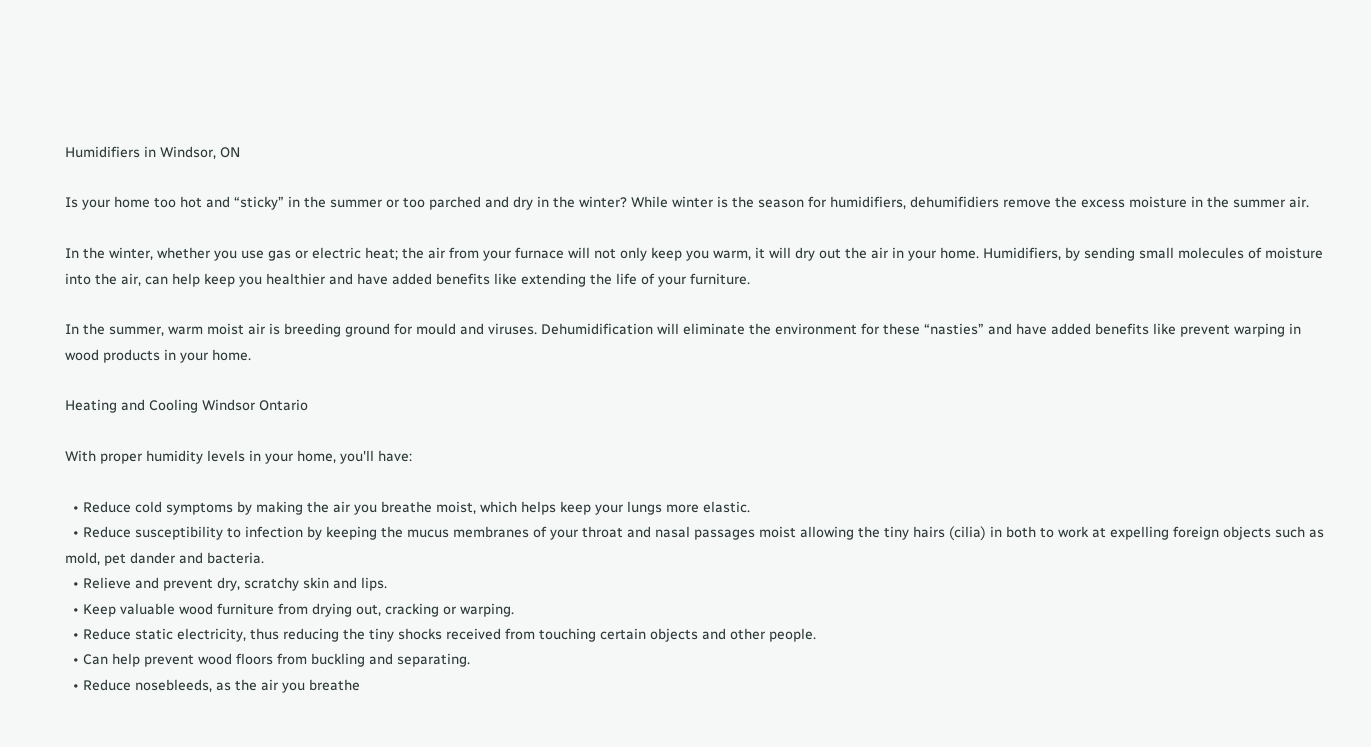Humidifiers in Windsor, ON

Is your home too hot and “sticky” in the summer or too parched and dry in the winter? While winter is the season for humidifiers, dehumifidiers remove the excess moisture in the summer air.

In the winter, whether you use gas or electric heat; the air from your furnace will not only keep you warm, it will dry out the air in your home. Humidifiers, by sending small molecules of moisture into the air, can help keep you healthier and have added benefits like extending the life of your furniture.

In the summer, warm moist air is breeding ground for mould and viruses. Dehumidification will eliminate the environment for these “nasties” and have added benefits like prevent warping in wood products in your home.

Heating and Cooling Windsor Ontario

With proper humidity levels in your home, you'll have:

  • Reduce cold symptoms by making the air you breathe moist, which helps keep your lungs more elastic.
  • Reduce susceptibility to infection by keeping the mucus membranes of your throat and nasal passages moist allowing the tiny hairs (cilia) in both to work at expelling foreign objects such as mold, pet dander and bacteria.
  • Relieve and prevent dry, scratchy skin and lips.
  • Keep valuable wood furniture from drying out, cracking or warping.
  • Reduce static electricity, thus reducing the tiny shocks received from touching certain objects and other people.
  • Can help prevent wood floors from buckling and separating.
  • Reduce nosebleeds, as the air you breathe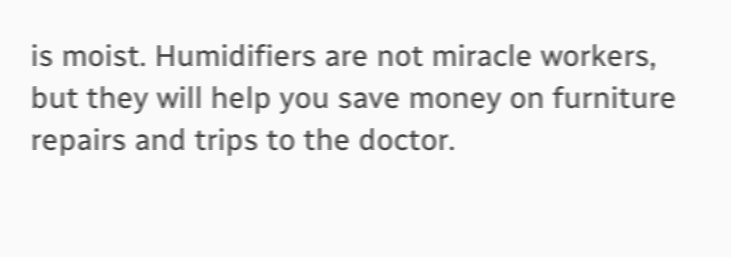is moist. Humidifiers are not miracle workers, but they will help you save money on furniture repairs and trips to the doctor.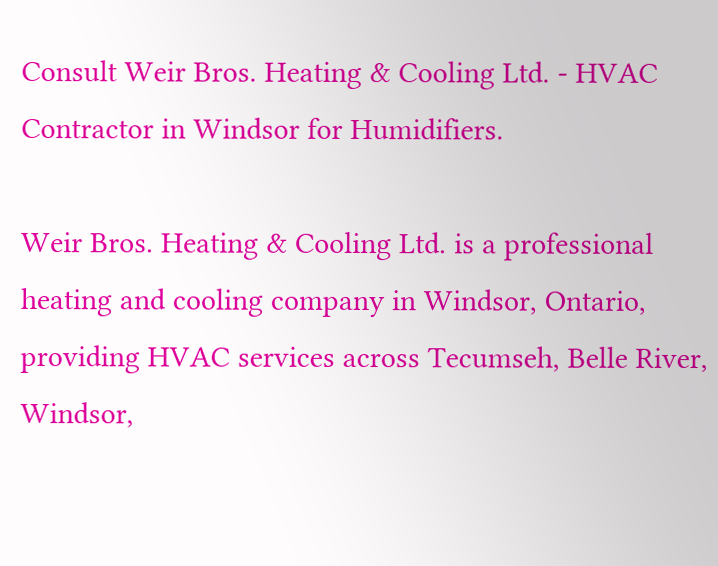Consult Weir Bros. Heating & Cooling Ltd. - HVAC Contractor in Windsor for Humidifiers.

Weir Bros. Heating & Cooling Ltd. is a professional heating and cooling company in Windsor, Ontario, providing HVAC services across Tecumseh, Belle River, Windsor,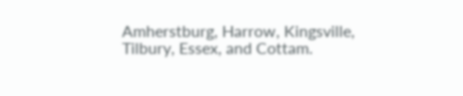Amherstburg, Harrow, Kingsville, Tilbury, Essex, and Cottam.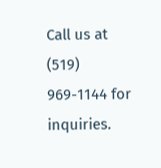Call us at (519) 969-1144 for inquiries.